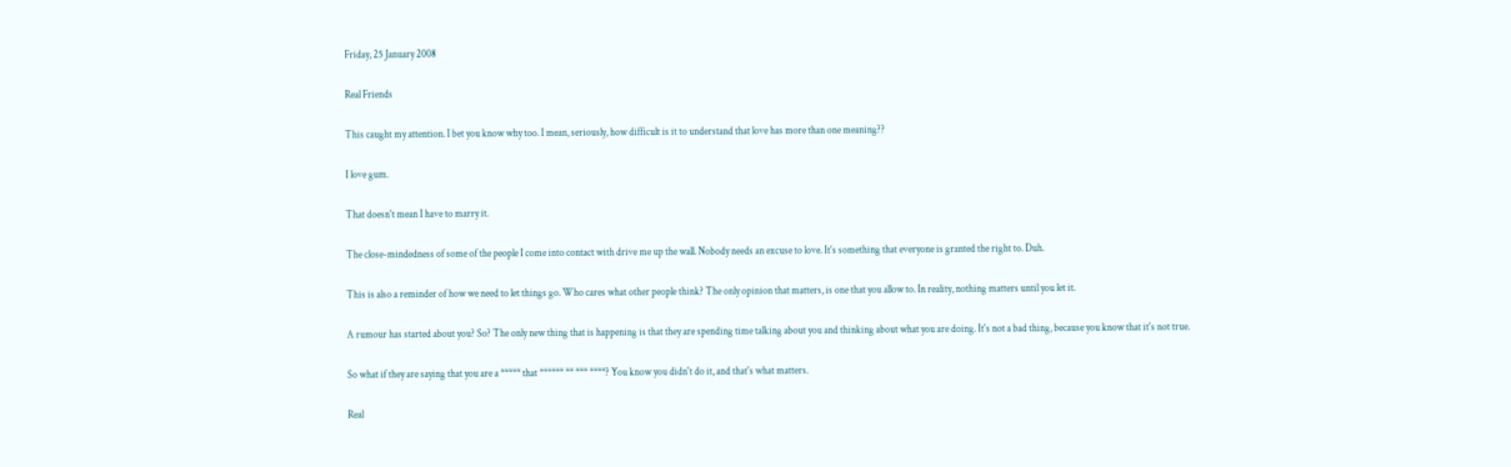Friday, 25 January 2008

Real Friends

This caught my attention. I bet you know why too. I mean, seriously, how difficult is it to understand that love has more than one meaning??

I love gum.

That doesn't mean I have to marry it.

The close-mindedness of some of the people I come into contact with drive me up the wall. Nobody needs an excuse to love. It's something that everyone is granted the right to. Duh.

This is also a reminder of how we need to let things go. Who cares what other people think? The only opinion that matters, is one that you allow to. In reality, nothing matters until you let it.

A rumour has started about you? So? The only new thing that is happening is that they are spending time talking about you and thinking about what you are doing. It's not a bad thing, because you know that it's not true.

So what if they are saying that you are a ***** that ****** ** *** ****? You know you didn't do it, and that's what matters.

Real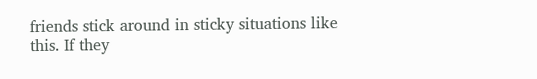friends stick around in sticky situations like this. If they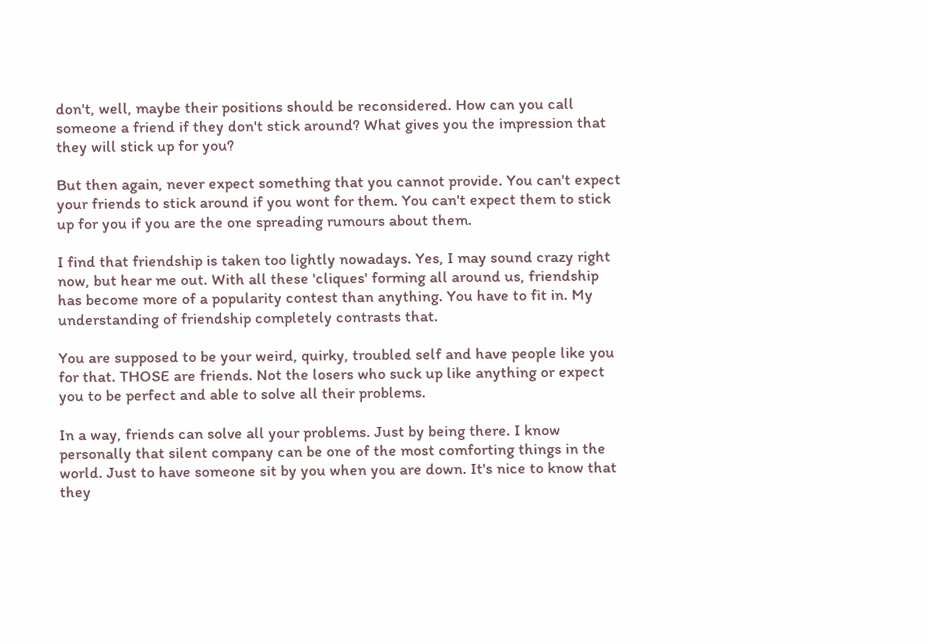don't, well, maybe their positions should be reconsidered. How can you call someone a friend if they don't stick around? What gives you the impression that they will stick up for you?

But then again, never expect something that you cannot provide. You can't expect your friends to stick around if you wont for them. You can't expect them to stick up for you if you are the one spreading rumours about them.

I find that friendship is taken too lightly nowadays. Yes, I may sound crazy right now, but hear me out. With all these 'cliques' forming all around us, friendship has become more of a popularity contest than anything. You have to fit in. My understanding of friendship completely contrasts that.

You are supposed to be your weird, quirky, troubled self and have people like you for that. THOSE are friends. Not the losers who suck up like anything or expect you to be perfect and able to solve all their problems.

In a way, friends can solve all your problems. Just by being there. I know personally that silent company can be one of the most comforting things in the world. Just to have someone sit by you when you are down. It's nice to know that they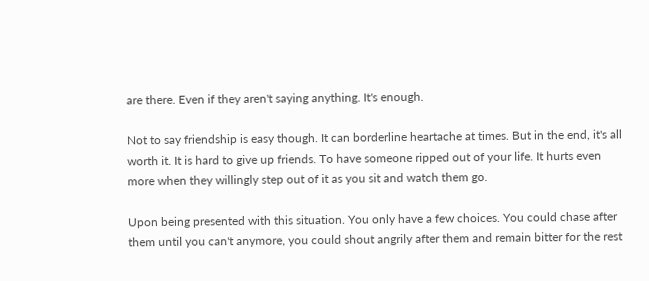are there. Even if they aren't saying anything. It's enough.

Not to say friendship is easy though. It can borderline heartache at times. But in the end, it's all worth it. It is hard to give up friends. To have someone ripped out of your life. It hurts even more when they willingly step out of it as you sit and watch them go.

Upon being presented with this situation. You only have a few choices. You could chase after them until you can't anymore, you could shout angrily after them and remain bitter for the rest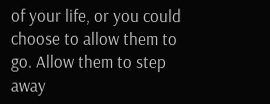of your life, or you could choose to allow them to go. Allow them to step away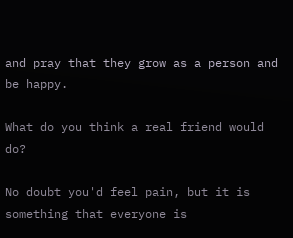and pray that they grow as a person and be happy.

What do you think a real friend would do?

No doubt you'd feel pain, but it is something that everyone is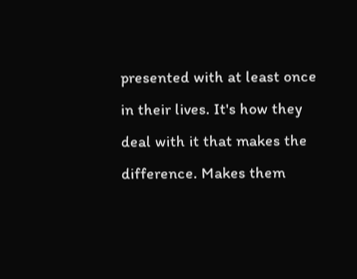presented with at least once in their lives. It's how they deal with it that makes the difference. Makes them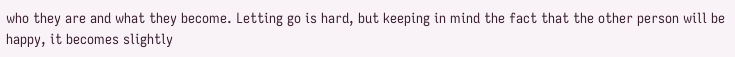who they are and what they become. Letting go is hard, but keeping in mind the fact that the other person will be happy, it becomes slightly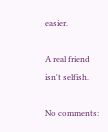easier.

A real friend isn't selfish.

No comments: